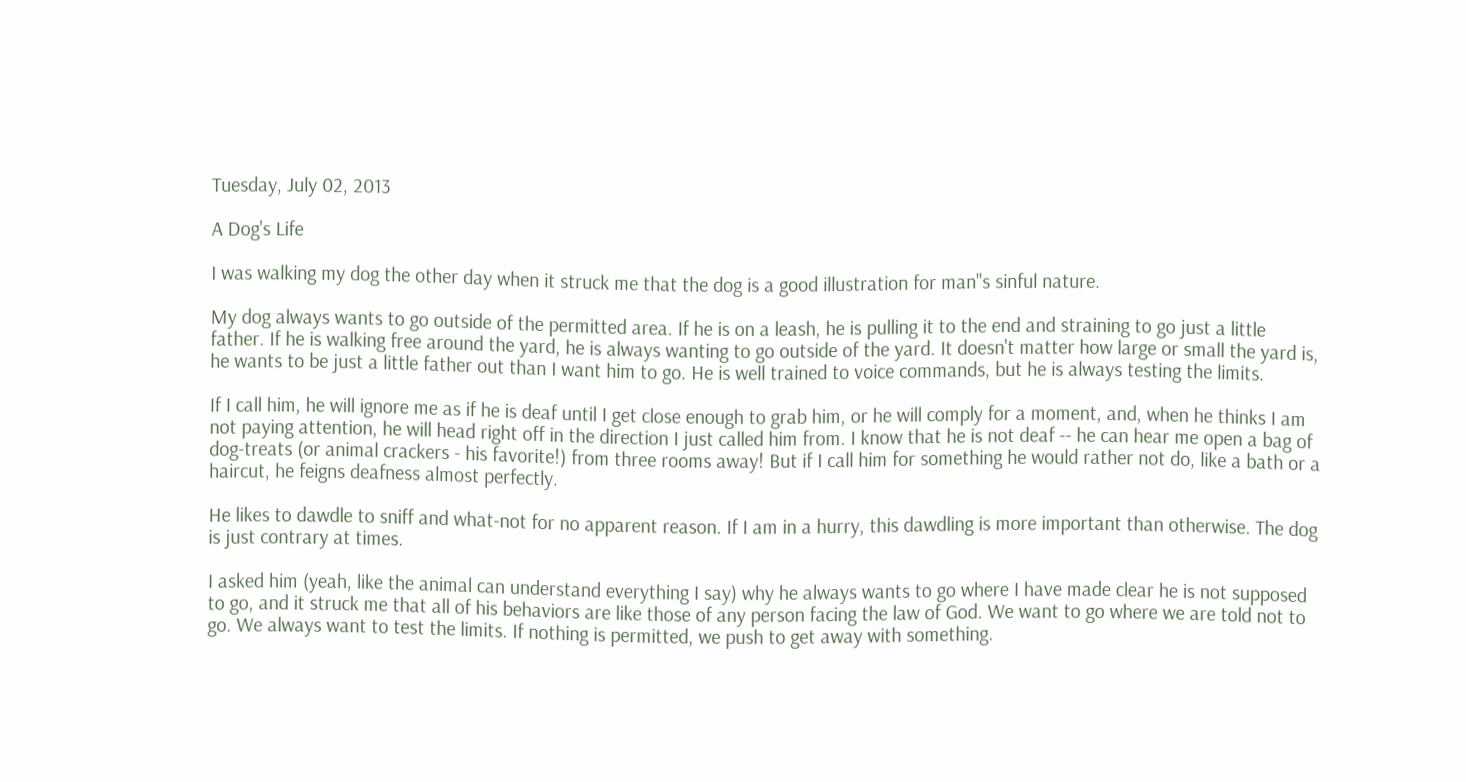Tuesday, July 02, 2013

A Dog's Life

I was walking my dog the other day when it struck me that the dog is a good illustration for man''s sinful nature.

My dog always wants to go outside of the permitted area. If he is on a leash, he is pulling it to the end and straining to go just a little father. If he is walking free around the yard, he is always wanting to go outside of the yard. It doesn't matter how large or small the yard is, he wants to be just a little father out than I want him to go. He is well trained to voice commands, but he is always testing the limits.

If I call him, he will ignore me as if he is deaf until I get close enough to grab him, or he will comply for a moment, and, when he thinks I am not paying attention, he will head right off in the direction I just called him from. I know that he is not deaf -- he can hear me open a bag of dog-treats (or animal crackers - his favorite!) from three rooms away! But if I call him for something he would rather not do, like a bath or a haircut, he feigns deafness almost perfectly.

He likes to dawdle to sniff and what-not for no apparent reason. If I am in a hurry, this dawdling is more important than otherwise. The dog is just contrary at times.

I asked him (yeah, like the animal can understand everything I say) why he always wants to go where I have made clear he is not supposed to go, and it struck me that all of his behaviors are like those of any person facing the law of God. We want to go where we are told not to go. We always want to test the limits. If nothing is permitted, we push to get away with something.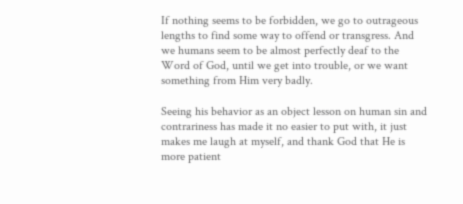If nothing seems to be forbidden, we go to outrageous lengths to find some way to offend or transgress. And we humans seem to be almost perfectly deaf to the Word of God, until we get into trouble, or we want something from Him very badly.

Seeing his behavior as an object lesson on human sin and contrariness has made it no easier to put with, it just makes me laugh at myself, and thank God that He is more patient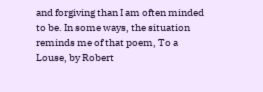and forgiving than I am often minded to be. In some ways, the situation reminds me of that poem, To a Louse, by Robert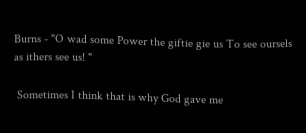Burns - "O wad some Power the giftie gie us To see oursels as ithers see us! "

 Sometimes I think that is why God gave me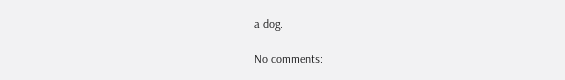a dog.

No comments: